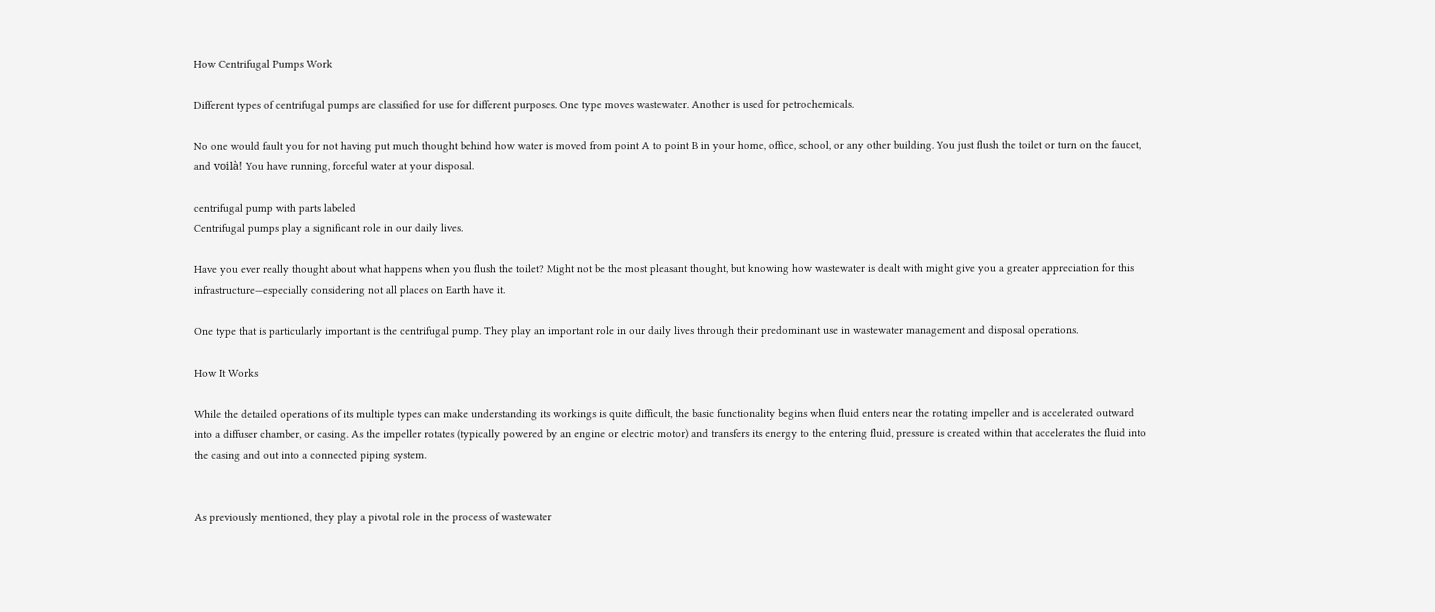How Centrifugal Pumps Work

Different types of centrifugal pumps are classified for use for different purposes. One type moves wastewater. Another is used for petrochemicals.

No one would fault you for not having put much thought behind how water is moved from point A to point B in your home, office, school, or any other building. You just flush the toilet or turn on the faucet, and voilà! You have running, forceful water at your disposal.

centrifugal pump with parts labeled
Centrifugal pumps play a significant role in our daily lives.

Have you ever really thought about what happens when you flush the toilet? Might not be the most pleasant thought, but knowing how wastewater is dealt with might give you a greater appreciation for this infrastructure—especially considering not all places on Earth have it.

One type that is particularly important is the centrifugal pump. They play an important role in our daily lives through their predominant use in wastewater management and disposal operations.

How It Works

While the detailed operations of its multiple types can make understanding its workings is quite difficult, the basic functionality begins when fluid enters near the rotating impeller and is accelerated outward into a diffuser chamber, or casing. As the impeller rotates (typically powered by an engine or electric motor) and transfers its energy to the entering fluid, pressure is created within that accelerates the fluid into the casing and out into a connected piping system.


As previously mentioned, they play a pivotal role in the process of wastewater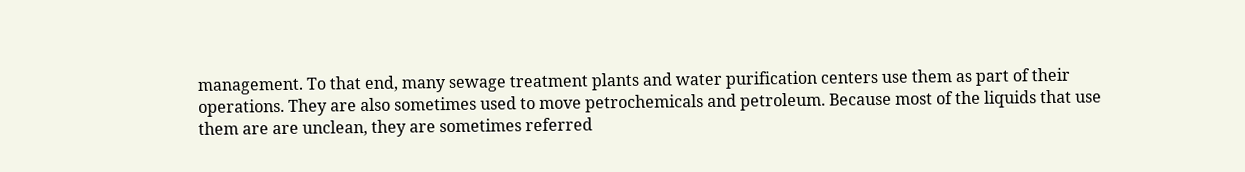management. To that end, many sewage treatment plants and water purification centers use them as part of their operations. They are also sometimes used to move petrochemicals and petroleum. Because most of the liquids that use them are are unclean, they are sometimes referred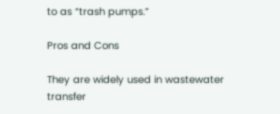to as “trash pumps.”

Pros and Cons

They are widely used in wastewater transfer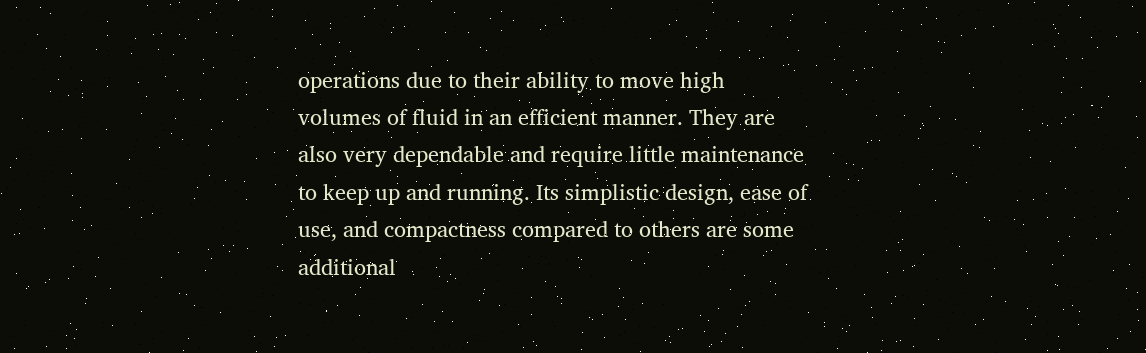operations due to their ability to move high volumes of fluid in an efficient manner. They are also very dependable and require little maintenance to keep up and running. Its simplistic design, ease of use, and compactness compared to others are some additional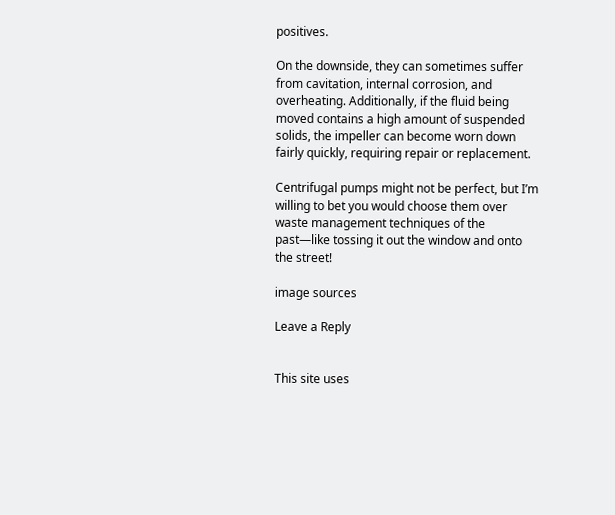positives.

On the downside, they can sometimes suffer from cavitation, internal corrosion, and overheating. Additionally, if the fluid being moved contains a high amount of suspended solids, the impeller can become worn down fairly quickly, requiring repair or replacement.

Centrifugal pumps might not be perfect, but I’m willing to bet you would choose them over waste management techniques of the past—like tossing it out the window and onto the street!

image sources

Leave a Reply


This site uses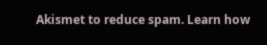Akismet to reduce spam. Learn how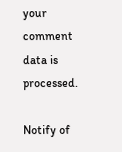your comment data is processed.

Notify of